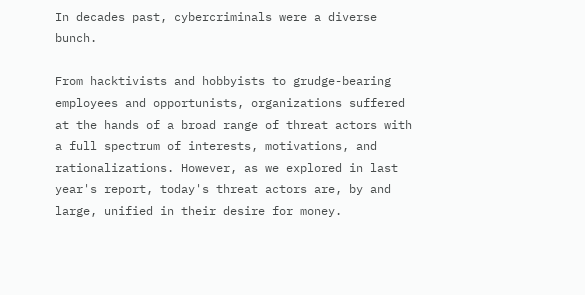In decades past, cybercriminals were a diverse bunch.

From hacktivists and hobbyists to grudge-bearing employees and opportunists, organizations suffered at the hands of a broad range of threat actors with a full spectrum of interests, motivations, and rationalizations. However, as we explored in last year's report, today's threat actors are, by and large, unified in their desire for money.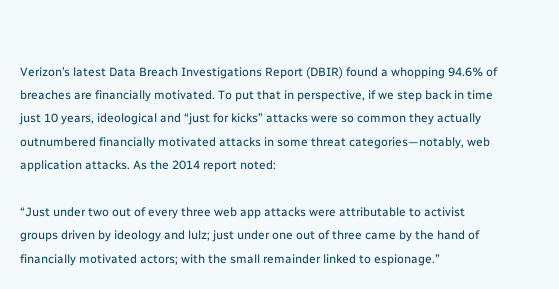Verizon’s latest Data Breach Investigations Report (DBIR) found a whopping 94.6% of breaches are financially motivated. To put that in perspective, if we step back in time just 10 years, ideological and “just for kicks” attacks were so common they actually outnumbered financially motivated attacks in some threat categories—notably, web application attacks. As the 2014 report noted:

“Just under two out of every three web app attacks were attributable to activist groups driven by ideology and lulz; just under one out of three came by the hand of financially motivated actors; with the small remainder linked to espionage.”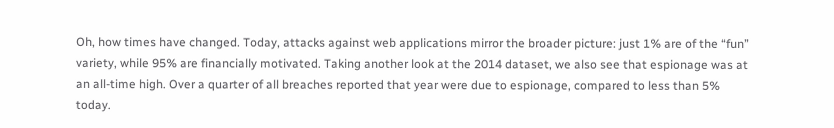Oh, how times have changed. Today, attacks against web applications mirror the broader picture: just 1% are of the “fun” variety, while 95% are financially motivated. Taking another look at the 2014 dataset, we also see that espionage was at an all-time high. Over a quarter of all breaches reported that year were due to espionage, compared to less than 5% today.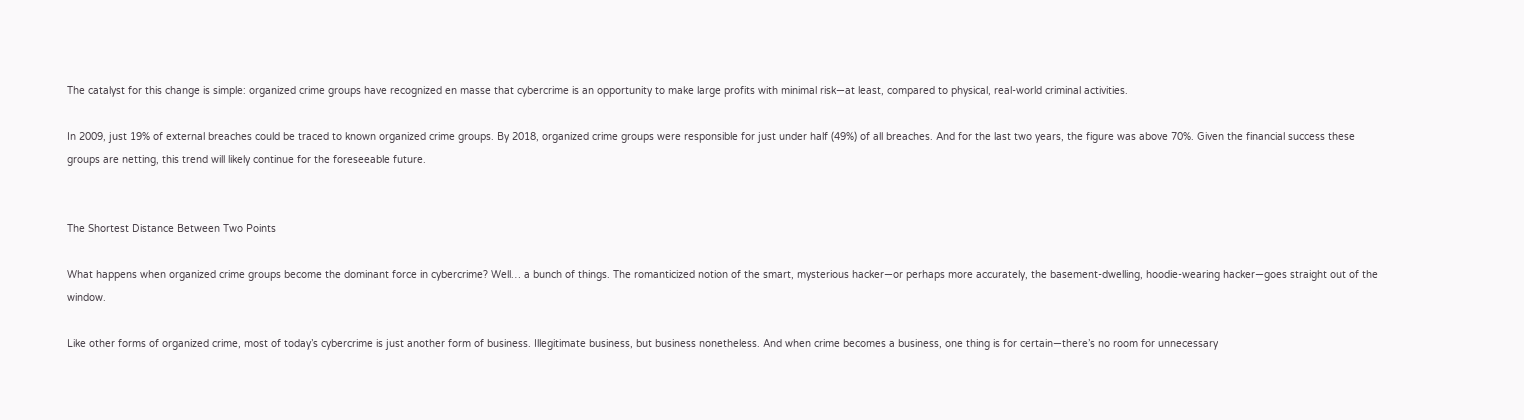The catalyst for this change is simple: organized crime groups have recognized en masse that cybercrime is an opportunity to make large profits with minimal risk—at least, compared to physical, real-world criminal activities.

In 2009, just 19% of external breaches could be traced to known organized crime groups. By 2018, organized crime groups were responsible for just under half (49%) of all breaches. And for the last two years, the figure was above 70%. Given the financial success these groups are netting, this trend will likely continue for the foreseeable future.


The Shortest Distance Between Two Points

What happens when organized crime groups become the dominant force in cybercrime? Well… a bunch of things. The romanticized notion of the smart, mysterious hacker—or perhaps more accurately, the basement-dwelling, hoodie-wearing hacker—goes straight out of the window.

Like other forms of organized crime, most of today’s cybercrime is just another form of business. Illegitimate business, but business nonetheless. And when crime becomes a business, one thing is for certain—there’s no room for unnecessary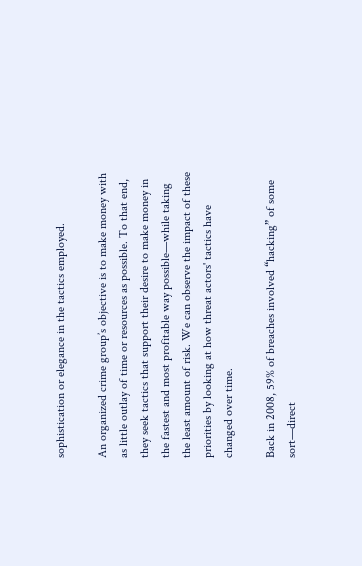sophistication or elegance in the tactics employed.

An organized crime group’s objective is to make money with as little outlay of time or resources as possible. To that end, they seek tactics that support their desire to make money in the fastest and most profitable way possible—while taking the least amount of risk. We can observe the impact of these priorities by looking at how threat actors' tactics have changed over time.

Back in 2008, 59% of breaches involved “hacking” of some sort—direct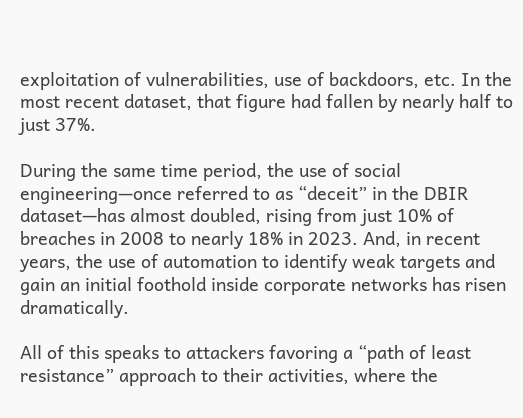exploitation of vulnerabilities, use of backdoors, etc. In the most recent dataset, that figure had fallen by nearly half to just 37%.

During the same time period, the use of social engineering—once referred to as “deceit” in the DBIR dataset—has almost doubled, rising from just 10% of breaches in 2008 to nearly 18% in 2023. And, in recent years, the use of automation to identify weak targets and gain an initial foothold inside corporate networks has risen dramatically.

All of this speaks to attackers favoring a “path of least resistance” approach to their activities, where the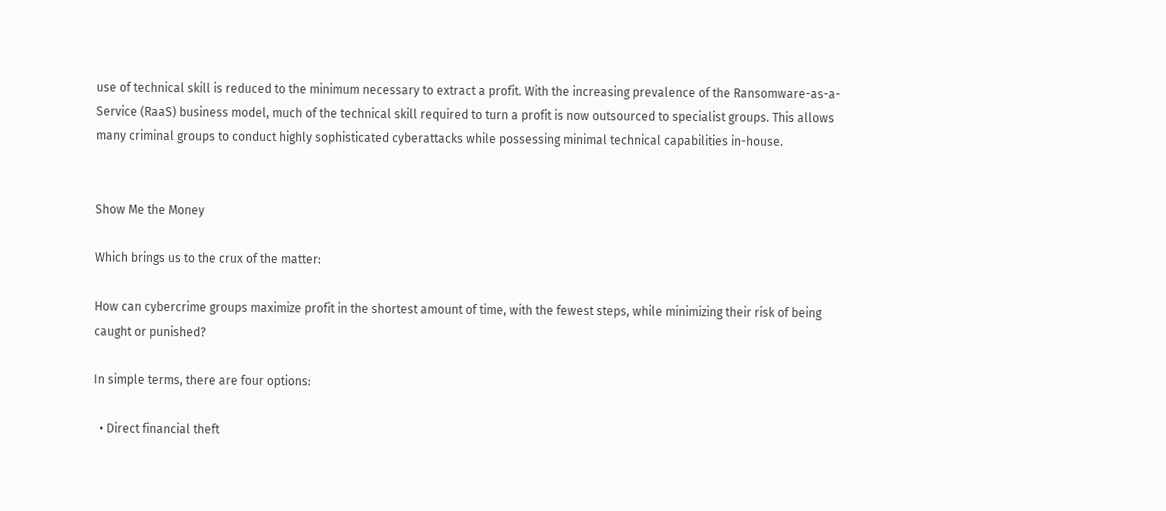use of technical skill is reduced to the minimum necessary to extract a profit. With the increasing prevalence of the Ransomware-as-a-Service (RaaS) business model, much of the technical skill required to turn a profit is now outsourced to specialist groups. This allows many criminal groups to conduct highly sophisticated cyberattacks while possessing minimal technical capabilities in-house.


Show Me the Money

Which brings us to the crux of the matter:

How can cybercrime groups maximize profit in the shortest amount of time, with the fewest steps, while minimizing their risk of being caught or punished?

In simple terms, there are four options:

  • Direct financial theft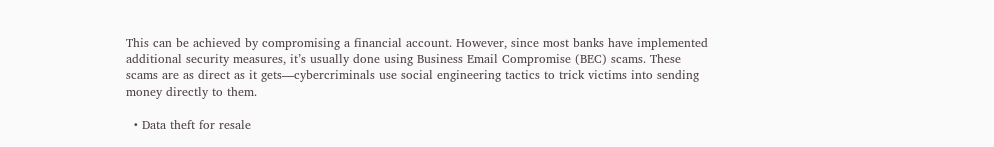This can be achieved by compromising a financial account. However, since most banks have implemented additional security measures, it’s usually done using Business Email Compromise (BEC) scams. These scams are as direct as it gets—cybercriminals use social engineering tactics to trick victims into sending money directly to them.

  • Data theft for resale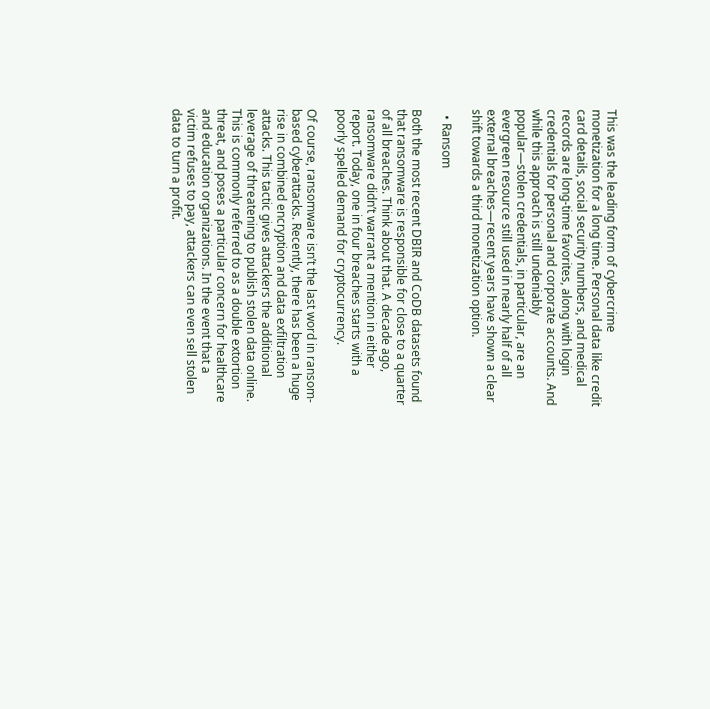This was the leading form of cybercrime monetization for a long time. Personal data like credit card details, social security numbers, and medical records are long-time favorites, along with login credentials for personal and corporate accounts. And while this approach is still undeniably popular—stolen credentials, in particular, are an evergreen resource still used in nearly half of all external breaches—recent years have shown a clear shift towards a third monetization option.

  • Ransom

Both the most recent DBIR and CoDB datasets found that ransomware is responsible for close to a quarter of all breaches. Think about that. A decade ago, ransomware didn’t warrant a mention in either report. Today, one in four breaches starts with a poorly spelled demand for cryptocurrency.

Of course, ransomware isn’t the last word in ransom-based cyberattacks. Recently, there has been a huge rise in combined encryption and data exfiltration attacks. This tactic gives attackers the additional leverage of threatening to publish stolen data online. This is commonly referred to as a double extortion threat, and poses a particular concern for healthcare and education organizations. In the event that a victim refuses to pay, attackers can even sell stolen data to turn a profit.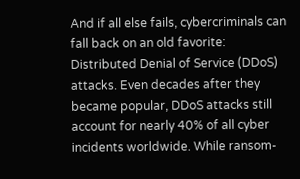And if all else fails, cybercriminals can fall back on an old favorite: Distributed Denial of Service (DDoS) attacks. Even decades after they became popular, DDoS attacks still account for nearly 40% of all cyber incidents worldwide. While ransom-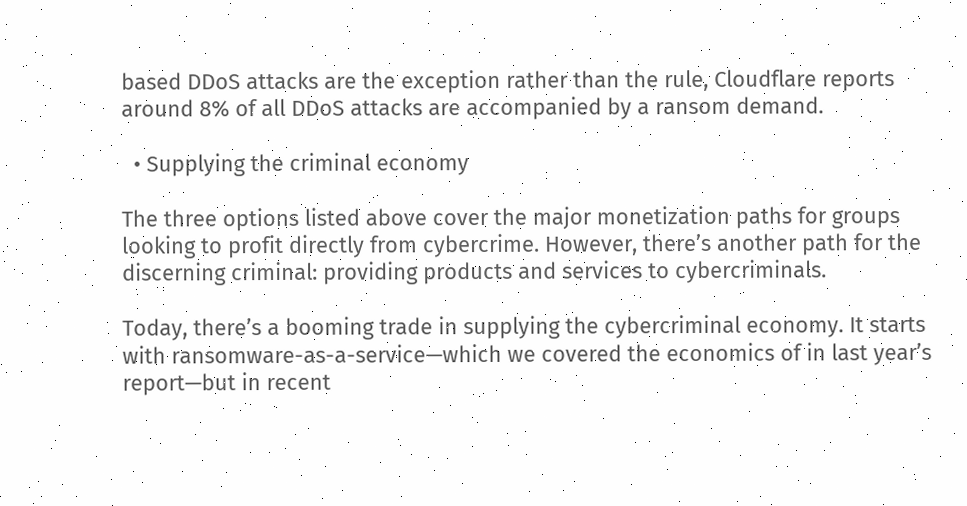based DDoS attacks are the exception rather than the rule, Cloudflare reports around 8% of all DDoS attacks are accompanied by a ransom demand.

  • Supplying the criminal economy

The three options listed above cover the major monetization paths for groups looking to profit directly from cybercrime. However, there’s another path for the discerning criminal: providing products and services to cybercriminals.

Today, there’s a booming trade in supplying the cybercriminal economy. It starts with ransomware-as-a-service—which we covered the economics of in last year’s report—but in recent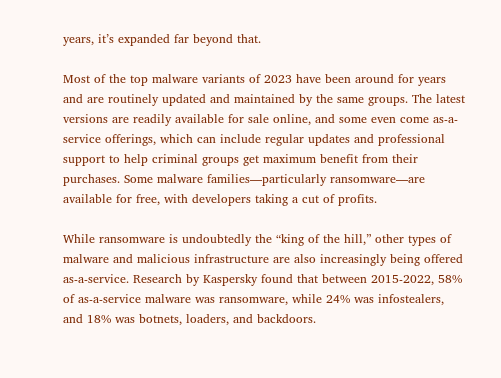years, it’s expanded far beyond that.

Most of the top malware variants of 2023 have been around for years and are routinely updated and maintained by the same groups. The latest versions are readily available for sale online, and some even come as-a-service offerings, which can include regular updates and professional support to help criminal groups get maximum benefit from their purchases. Some malware families—particularly ransomware—are available for free, with developers taking a cut of profits.

While ransomware is undoubtedly the “king of the hill,” other types of malware and malicious infrastructure are also increasingly being offered as-a-service. Research by Kaspersky found that between 2015-2022, 58% of as-a-service malware was ransomware, while 24% was infostealers, and 18% was botnets, loaders, and backdoors.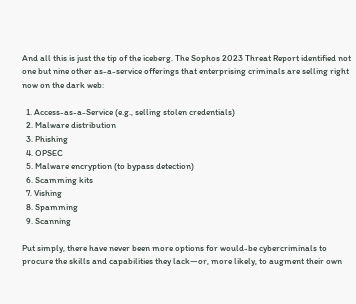And all this is just the tip of the iceberg. The Sophos 2023 Threat Report identified not one but nine other as-a-service offerings that enterprising criminals are selling right now on the dark web:

  1. Access-as-a-Service (e.g., selling stolen credentials)
  2. Malware distribution
  3. Phishing
  4. OPSEC
  5. Malware encryption (to bypass detection)
  6. Scamming kits
  7. Vishing
  8. Spamming
  9. Scanning

Put simply, there have never been more options for would-be cybercriminals to procure the skills and capabilities they lack—or, more likely, to augment their own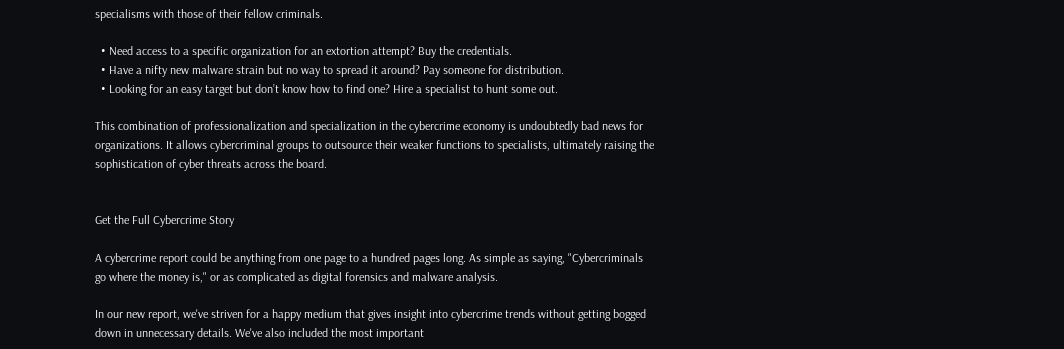specialisms with those of their fellow criminals.

  • Need access to a specific organization for an extortion attempt? Buy the credentials.
  • Have a nifty new malware strain but no way to spread it around? Pay someone for distribution.
  • Looking for an easy target but don’t know how to find one? Hire a specialist to hunt some out.

This combination of professionalization and specialization in the cybercrime economy is undoubtedly bad news for organizations. It allows cybercriminal groups to outsource their weaker functions to specialists, ultimately raising the sophistication of cyber threats across the board.


Get the Full Cybercrime Story

A cybercrime report could be anything from one page to a hundred pages long. As simple as saying, "Cybercriminals go where the money is," or as complicated as digital forensics and malware analysis.

In our new report, we've striven for a happy medium that gives insight into cybercrime trends without getting bogged down in unnecessary details. We've also included the most important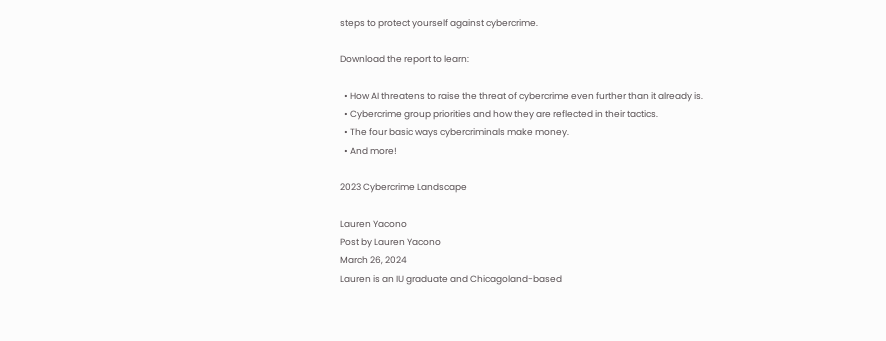steps to protect yourself against cybercrime.

Download the report to learn:

  • How AI threatens to raise the threat of cybercrime even further than it already is.
  • Cybercrime group priorities and how they are reflected in their tactics.
  • The four basic ways cybercriminals make money.
  • And more!

2023 Cybercrime Landscape

Lauren Yacono
Post by Lauren Yacono
March 26, 2024
Lauren is an IU graduate and Chicagoland-based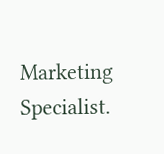Marketing Specialist.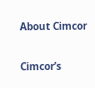About Cimcor

Cimcor’s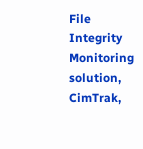File Integrity Monitoring solution, CimTrak,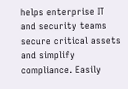helps enterprise IT and security teams secure critical assets and simplify compliance. Easily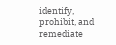identify, prohibit, and remediate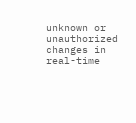unknown or unauthorized changes in real-time